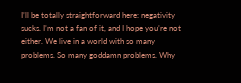I’ll be totally straightforward here: negativity sucks. I’m not a fan of it, and I hope you’re not either. We live in a world with so many problems. So many goddamn problems. Why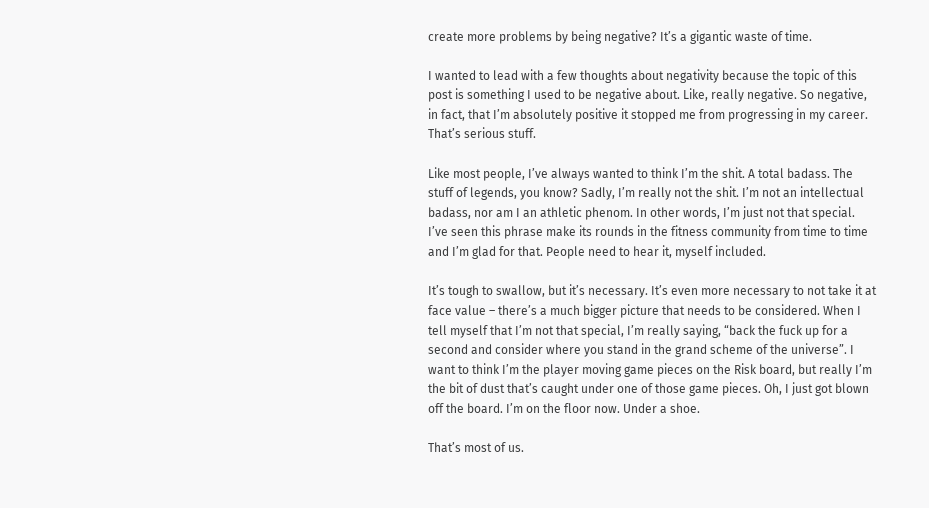create more problems by being negative? It’s a gigantic waste of time.

I wanted to lead with a few thoughts about negativity because the topic of this post is something I used to be negative about. Like, really negative. So negative, in fact, that I’m absolutely positive it stopped me from progressing in my career. That’s serious stuff.

Like most people, I’ve always wanted to think I’m the shit. A total badass. The stuff of legends, you know? Sadly, I’m really not the shit. I’m not an intellectual badass, nor am I an athletic phenom. In other words, I’m just not that special. I’ve seen this phrase make its rounds in the fitness community from time to time and I’m glad for that. People need to hear it, myself included.

It’s tough to swallow, but it’s necessary. It’s even more necessary to not take it at face value – there’s a much bigger picture that needs to be considered. When I tell myself that I’m not that special, I’m really saying, “back the fuck up for a second and consider where you stand in the grand scheme of the universe”. I want to think I’m the player moving game pieces on the Risk board, but really I’m the bit of dust that’s caught under one of those game pieces. Oh, I just got blown off the board. I’m on the floor now. Under a shoe.

That’s most of us.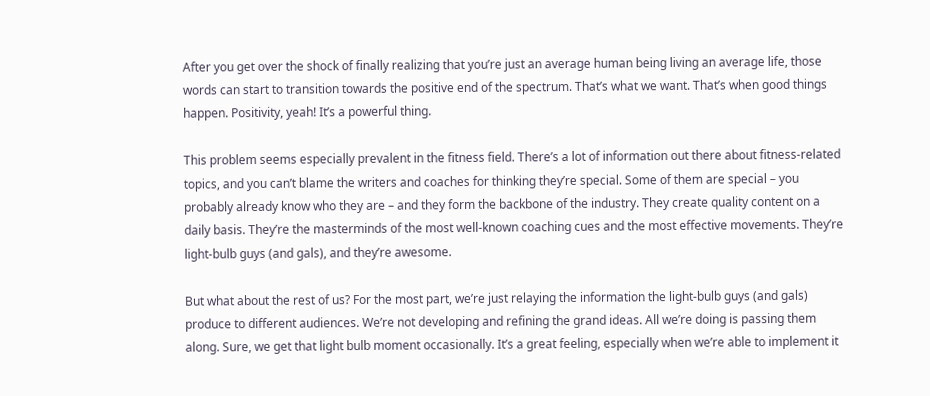After you get over the shock of finally realizing that you’re just an average human being living an average life, those words can start to transition towards the positive end of the spectrum. That’s what we want. That’s when good things happen. Positivity, yeah! It’s a powerful thing.

This problem seems especially prevalent in the fitness field. There’s a lot of information out there about fitness-related topics, and you can’t blame the writers and coaches for thinking they’re special. Some of them are special – you probably already know who they are – and they form the backbone of the industry. They create quality content on a daily basis. They’re the masterminds of the most well-known coaching cues and the most effective movements. They’re light-bulb guys (and gals), and they’re awesome.

But what about the rest of us? For the most part, we’re just relaying the information the light-bulb guys (and gals) produce to different audiences. We’re not developing and refining the grand ideas. All we’re doing is passing them along. Sure, we get that light bulb moment occasionally. It’s a great feeling, especially when we’re able to implement it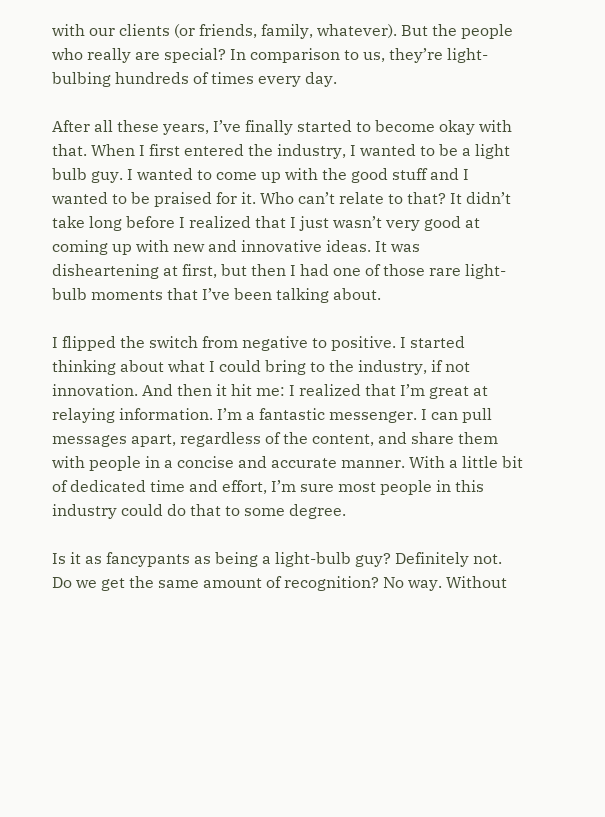with our clients (or friends, family, whatever). But the people who really are special? In comparison to us, they’re light-bulbing hundreds of times every day.

After all these years, I’ve finally started to become okay with that. When I first entered the industry, I wanted to be a light bulb guy. I wanted to come up with the good stuff and I wanted to be praised for it. Who can’t relate to that? It didn’t take long before I realized that I just wasn’t very good at coming up with new and innovative ideas. It was disheartening at first, but then I had one of those rare light-bulb moments that I’ve been talking about.

I flipped the switch from negative to positive. I started thinking about what I could bring to the industry, if not innovation. And then it hit me: I realized that I’m great at relaying information. I’m a fantastic messenger. I can pull messages apart, regardless of the content, and share them with people in a concise and accurate manner. With a little bit of dedicated time and effort, I’m sure most people in this industry could do that to some degree.

Is it as fancypants as being a light-bulb guy? Definitely not. Do we get the same amount of recognition? No way. Without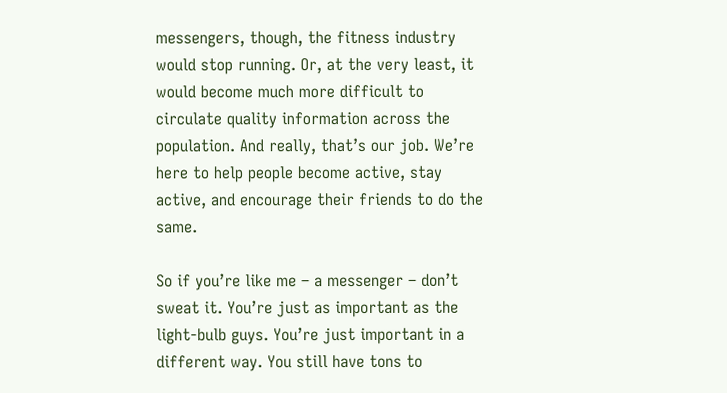messengers, though, the fitness industry would stop running. Or, at the very least, it would become much more difficult to circulate quality information across the population. And really, that’s our job. We’re here to help people become active, stay active, and encourage their friends to do the same.

So if you’re like me – a messenger – don’t sweat it. You’re just as important as the light-bulb guys. You’re just important in a different way. You still have tons to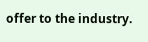offer to the industry.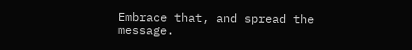Embrace that, and spread the message.